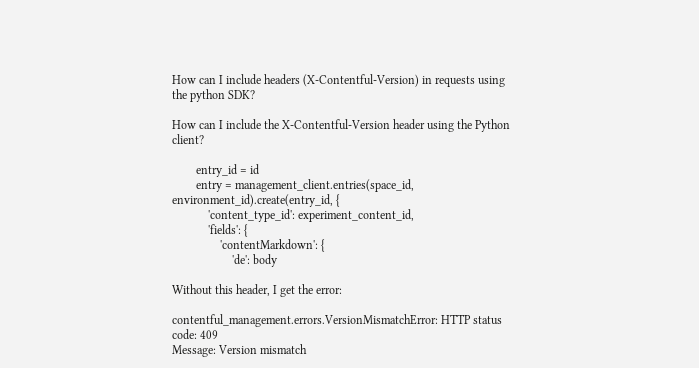How can I include headers (X-Contentful-Version) in requests using the python SDK?

How can I include the X-Contentful-Version header using the Python client?

        entry_id = id
        entry = management_client.entries(space_id, environment_id).create(entry_id, {
            'content_type_id': experiment_content_id,
            'fields': {
                'contentMarkdown': {
                    'de': body

Without this header, I get the error:

contentful_management.errors.VersionMismatchError: HTTP status code: 409
Message: Version mismatch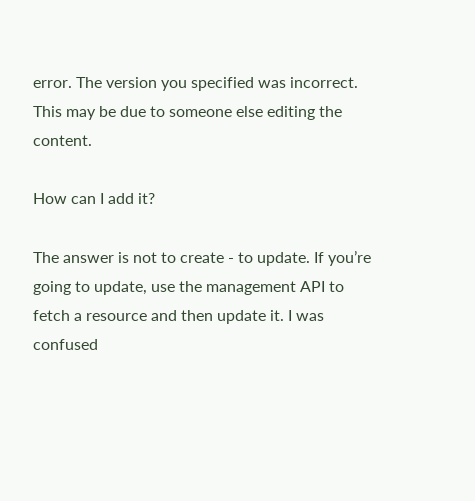error. The version you specified was incorrect. This may be due to someone else editing the content.

How can I add it?

The answer is not to create - to update. If you’re going to update, use the management API to fetch a resource and then update it. I was confused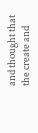and thought that the create and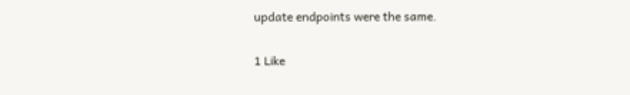update endpoints were the same.

1 Like